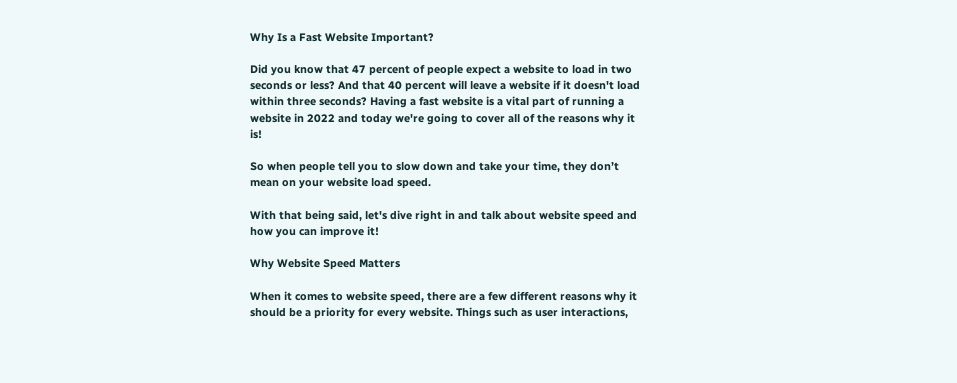Why Is a Fast Website Important?

Did you know that 47 percent of people expect a website to load in two seconds or less? And that 40 percent will leave a website if it doesn't load within three seconds? Having a fast website is a vital part of running a website in 2022 and today we're going to cover all of the reasons why it is!

So when people tell you to slow down and take your time, they don’t mean on your website load speed.

With that being said, let's dive right in and talk about website speed and how you can improve it!

Why Website Speed Matters

When it comes to website speed, there are a few different reasons why it should be a priority for every website. Things such as user interactions,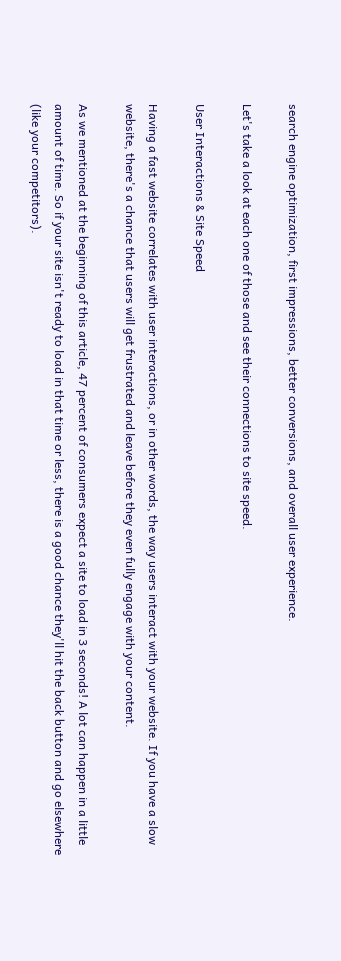search engine optimization, first impressions, better conversions, and overall user experience.

Let's take a look at each one of those and see their connections to site speed.

User Interactions & Site Speed

Having a fast website correlates with user interactions, or in other words, the way users interact with your website. If you have a slow website, there's a chance that users will get frustrated and leave before they even fully engage with your content.

As we mentioned at the beginning of this article, 47 percent of consumers expect a site to load in 3 seconds! A lot can happen in a little amount of time. So if your site isn't ready to load in that time or less, there is a good chance they'll hit the back button and go elsewhere (like your competitors).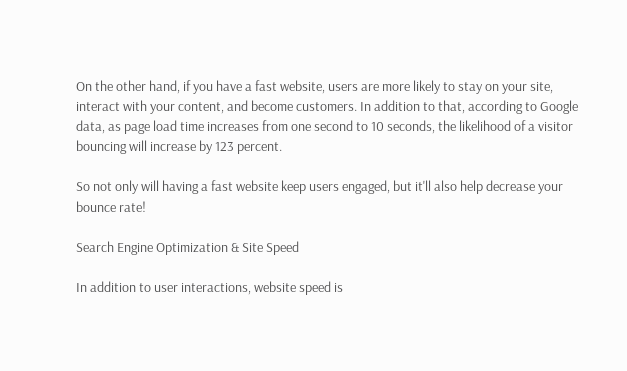On the other hand, if you have a fast website, users are more likely to stay on your site, interact with your content, and become customers. In addition to that, according to Google data, as page load time increases from one second to 10 seconds, the likelihood of a visitor bouncing will increase by 123 percent.

So not only will having a fast website keep users engaged, but it'll also help decrease your bounce rate!

Search Engine Optimization & Site Speed

In addition to user interactions, website speed is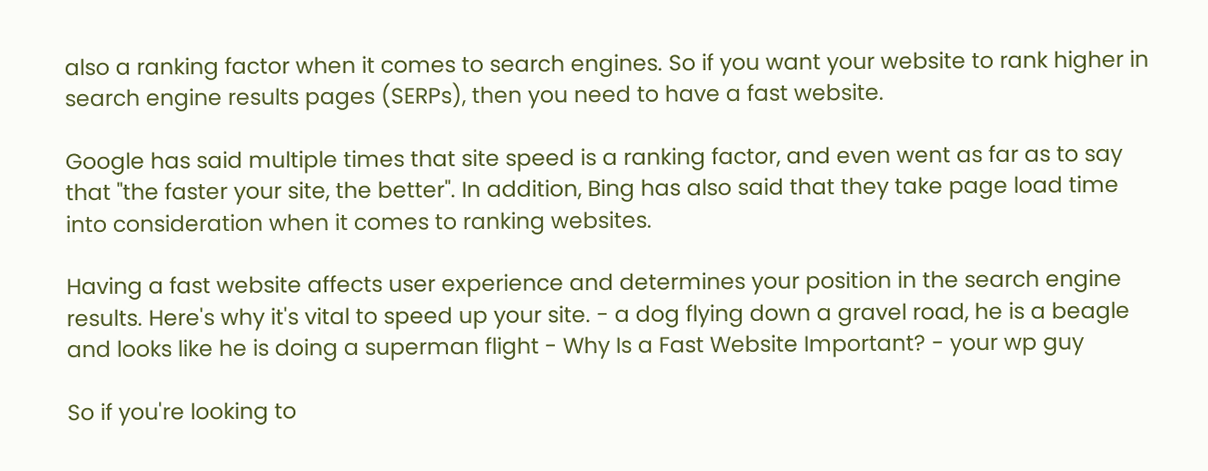also a ranking factor when it comes to search engines. So if you want your website to rank higher in search engine results pages (SERPs), then you need to have a fast website.

Google has said multiple times that site speed is a ranking factor, and even went as far as to say that "the faster your site, the better". In addition, Bing has also said that they take page load time into consideration when it comes to ranking websites.

Having a fast website affects user experience and determines your position in the search engine results. Here's why it's vital to speed up your site. - a dog flying down a gravel road, he is a beagle and looks like he is doing a superman flight - Why Is a Fast Website Important? - your wp guy

So if you're looking to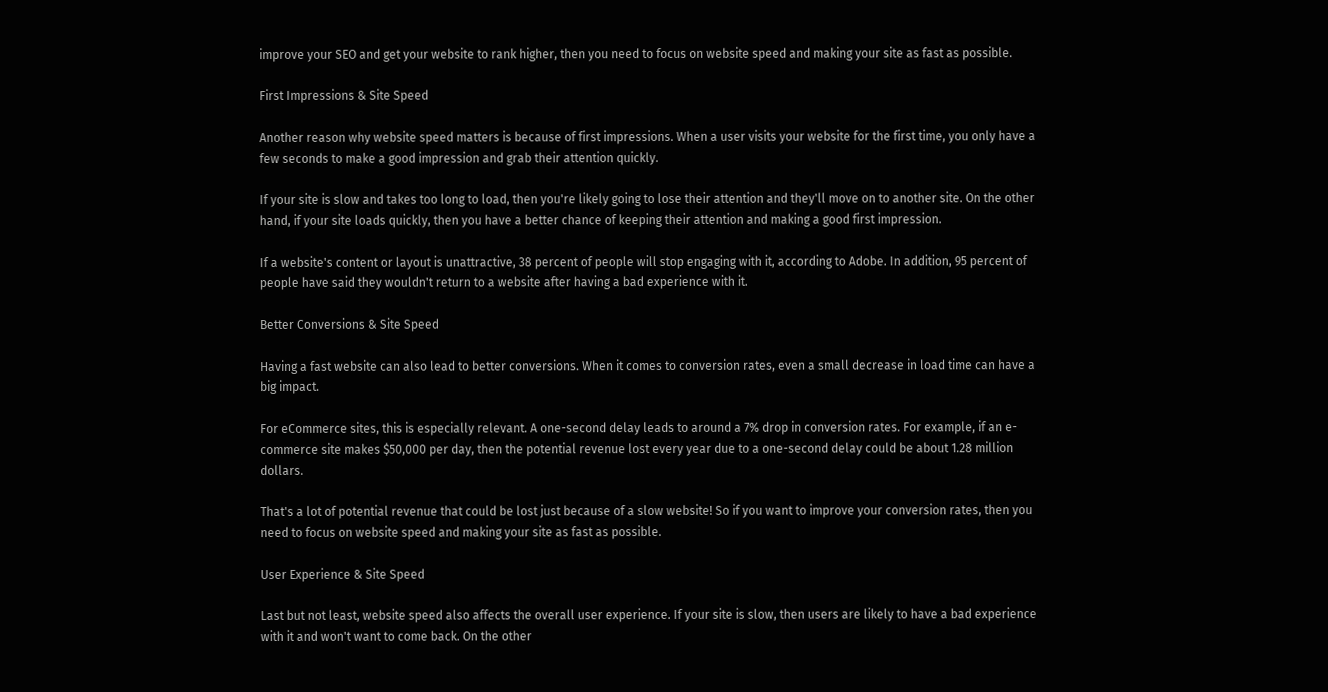improve your SEO and get your website to rank higher, then you need to focus on website speed and making your site as fast as possible.

First Impressions & Site Speed

Another reason why website speed matters is because of first impressions. When a user visits your website for the first time, you only have a few seconds to make a good impression and grab their attention quickly.

If your site is slow and takes too long to load, then you're likely going to lose their attention and they'll move on to another site. On the other hand, if your site loads quickly, then you have a better chance of keeping their attention and making a good first impression.

If a website's content or layout is unattractive, 38 percent of people will stop engaging with it, according to Adobe. In addition, 95 percent of people have said they wouldn't return to a website after having a bad experience with it.

Better Conversions & Site Speed

Having a fast website can also lead to better conversions. When it comes to conversion rates, even a small decrease in load time can have a big impact.

For eCommerce sites, this is especially relevant. A one-second delay leads to around a 7% drop in conversion rates. For example, if an e-commerce site makes $50,000 per day, then the potential revenue lost every year due to a one-second delay could be about 1.28 million dollars.

That's a lot of potential revenue that could be lost just because of a slow website! So if you want to improve your conversion rates, then you need to focus on website speed and making your site as fast as possible.

User Experience & Site Speed

Last but not least, website speed also affects the overall user experience. If your site is slow, then users are likely to have a bad experience with it and won't want to come back. On the other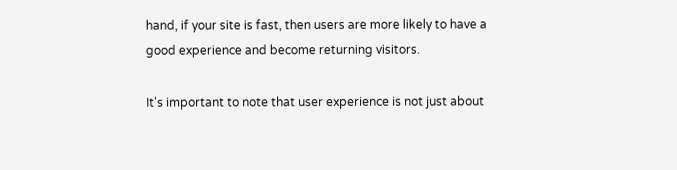hand, if your site is fast, then users are more likely to have a good experience and become returning visitors.

It's important to note that user experience is not just about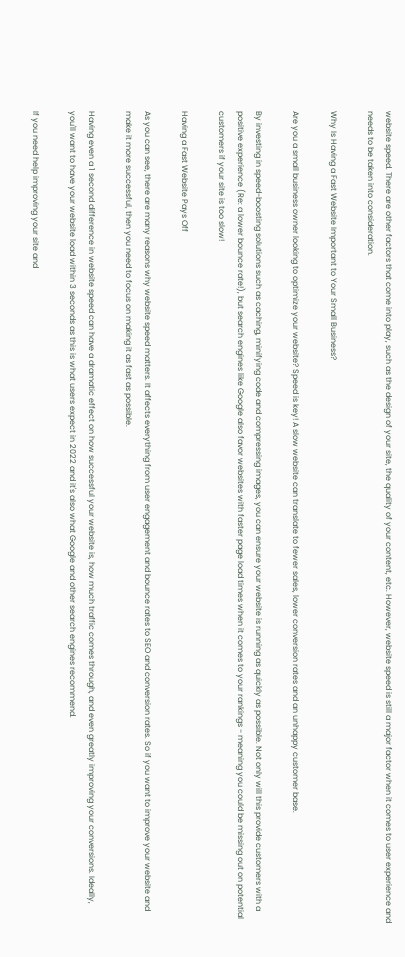website speed. There are other factors that come into play, such as the design of your site, the quality of your content, etc. However, website speed is still a major factor when it comes to user experience and needs to be taken into consideration.

Why Is Having a Fast Website Important to Your Small Business?

Are you a small business owner looking to optimize your website? Speed is key! A slow website can translate to fewer sales, lower conversion rates and an unhappy customer base.

By investing in speed-boosting solutions such as caching, minifying code and compressing images, you can ensure your website is running as quickly as possible. Not only will this provide customers with a positive experience (Re: a lower bounce rate!), but search engines like Google also favor websites with faster page load times when it comes to your rankings - meaning you could be missing out on potential customers if your site is too slow!

Having a Fast Website Pays Off

As you can see, there are many reasons why website speed matters. It affects everything from user engagement and bounce rates to SEO and conversion rates. So if you want to improve your website and make it more successful, then you need to focus on making it as fast as possible.

Having even a 1 second difference in website speed can have a dramatic effect on how successful your website is, how much traffic comes through, and even greatly improving your conversions. Ideally, you'll want to have your website load within 3 seconds as this is what users expect in 2022 and it's also what Google and other search engines recommend.

If you need help improving your site and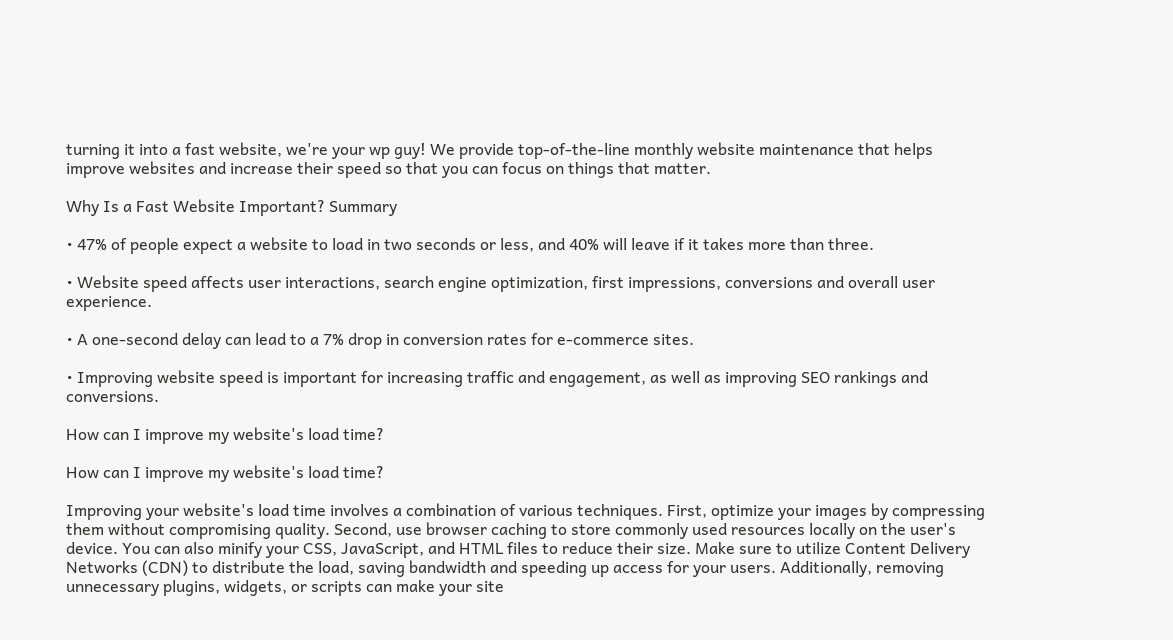turning it into a fast website, we're your wp guy! We provide top-of-the-line monthly website maintenance that helps improve websites and increase their speed so that you can focus on things that matter.

Why Is a Fast Website Important? Summary

• 47% of people expect a website to load in two seconds or less, and 40% will leave if it takes more than three.

• Website speed affects user interactions, search engine optimization, first impressions, conversions and overall user experience.

• A one-second delay can lead to a 7% drop in conversion rates for e-commerce sites.

• Improving website speed is important for increasing traffic and engagement, as well as improving SEO rankings and conversions.

How can I improve my website's load time?

How can I improve my website's load time?

Improving your website's load time involves a combination of various techniques. First, optimize your images by compressing them without compromising quality. Second, use browser caching to store commonly used resources locally on the user's device. You can also minify your CSS, JavaScript, and HTML files to reduce their size. Make sure to utilize Content Delivery Networks (CDN) to distribute the load, saving bandwidth and speeding up access for your users. Additionally, removing unnecessary plugins, widgets, or scripts can make your site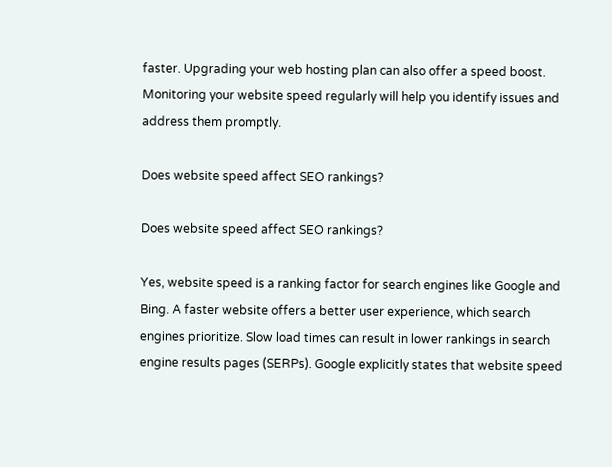faster. Upgrading your web hosting plan can also offer a speed boost. Monitoring your website speed regularly will help you identify issues and address them promptly.

Does website speed affect SEO rankings?

Does website speed affect SEO rankings?

Yes, website speed is a ranking factor for search engines like Google and Bing. A faster website offers a better user experience, which search engines prioritize. Slow load times can result in lower rankings in search engine results pages (SERPs). Google explicitly states that website speed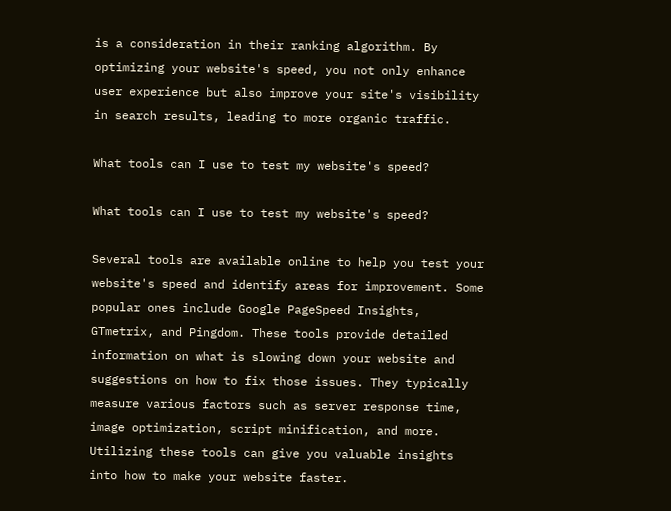is a consideration in their ranking algorithm. By optimizing your website's speed, you not only enhance user experience but also improve your site's visibility in search results, leading to more organic traffic.

What tools can I use to test my website's speed?

What tools can I use to test my website's speed?

Several tools are available online to help you test your website's speed and identify areas for improvement. Some popular ones include Google PageSpeed Insights, GTmetrix, and Pingdom. These tools provide detailed information on what is slowing down your website and suggestions on how to fix those issues. They typically measure various factors such as server response time, image optimization, script minification, and more. Utilizing these tools can give you valuable insights into how to make your website faster.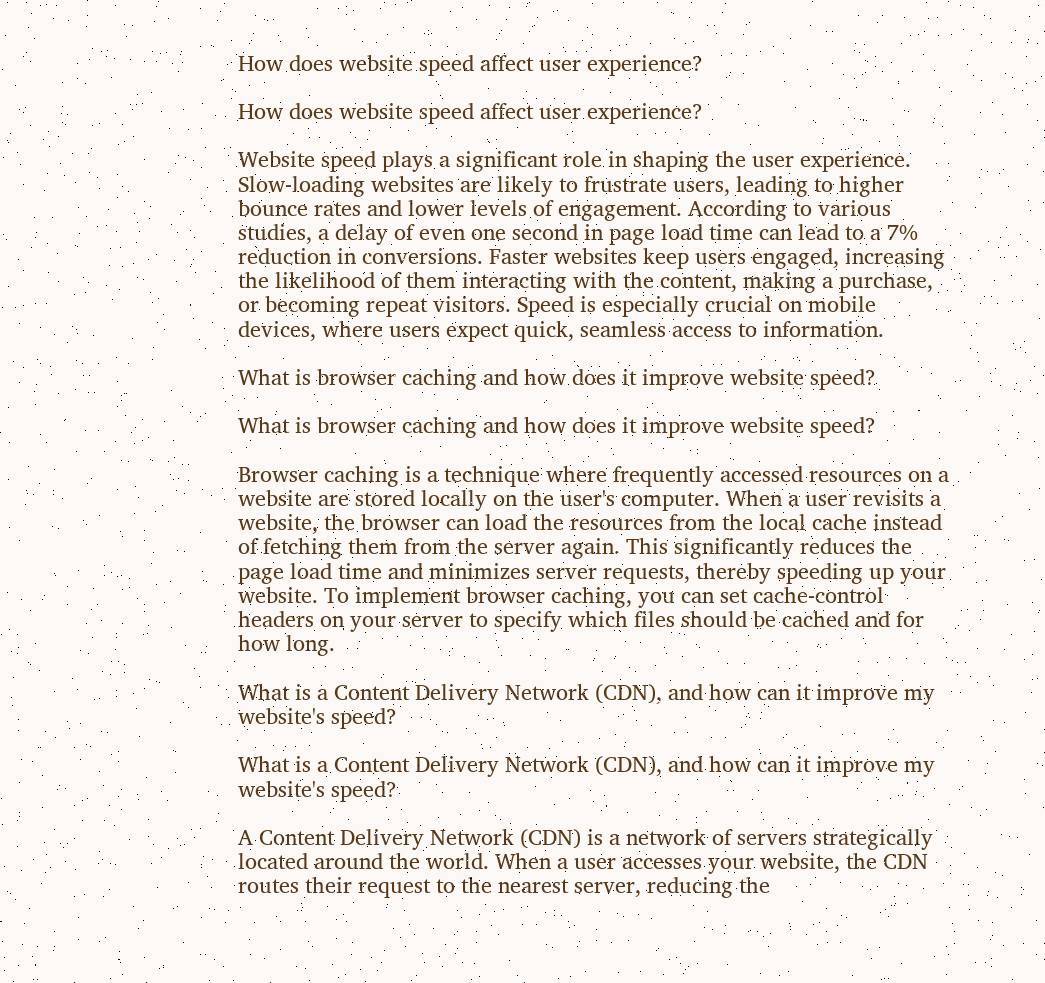How does website speed affect user experience?

How does website speed affect user experience?

Website speed plays a significant role in shaping the user experience. Slow-loading websites are likely to frustrate users, leading to higher bounce rates and lower levels of engagement. According to various studies, a delay of even one second in page load time can lead to a 7% reduction in conversions. Faster websites keep users engaged, increasing the likelihood of them interacting with the content, making a purchase, or becoming repeat visitors. Speed is especially crucial on mobile devices, where users expect quick, seamless access to information.

What is browser caching and how does it improve website speed?

What is browser caching and how does it improve website speed?

Browser caching is a technique where frequently accessed resources on a website are stored locally on the user's computer. When a user revisits a website, the browser can load the resources from the local cache instead of fetching them from the server again. This significantly reduces the page load time and minimizes server requests, thereby speeding up your website. To implement browser caching, you can set cache-control headers on your server to specify which files should be cached and for how long.

What is a Content Delivery Network (CDN), and how can it improve my website's speed?

What is a Content Delivery Network (CDN), and how can it improve my website's speed?

A Content Delivery Network (CDN) is a network of servers strategically located around the world. When a user accesses your website, the CDN routes their request to the nearest server, reducing the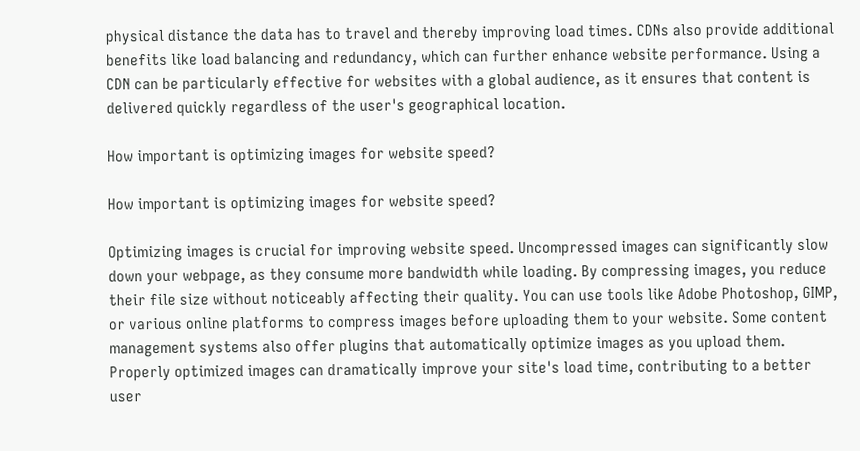physical distance the data has to travel and thereby improving load times. CDNs also provide additional benefits like load balancing and redundancy, which can further enhance website performance. Using a CDN can be particularly effective for websites with a global audience, as it ensures that content is delivered quickly regardless of the user's geographical location.

How important is optimizing images for website speed?

How important is optimizing images for website speed?

Optimizing images is crucial for improving website speed. Uncompressed images can significantly slow down your webpage, as they consume more bandwidth while loading. By compressing images, you reduce their file size without noticeably affecting their quality. You can use tools like Adobe Photoshop, GIMP, or various online platforms to compress images before uploading them to your website. Some content management systems also offer plugins that automatically optimize images as you upload them. Properly optimized images can dramatically improve your site's load time, contributing to a better user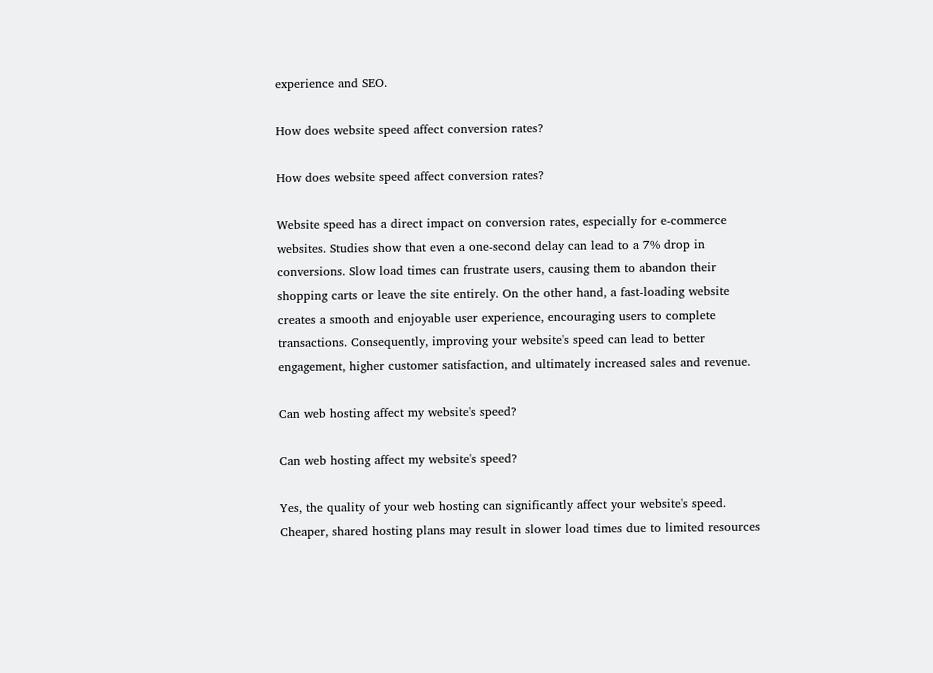experience and SEO.

How does website speed affect conversion rates?

How does website speed affect conversion rates?

Website speed has a direct impact on conversion rates, especially for e-commerce websites. Studies show that even a one-second delay can lead to a 7% drop in conversions. Slow load times can frustrate users, causing them to abandon their shopping carts or leave the site entirely. On the other hand, a fast-loading website creates a smooth and enjoyable user experience, encouraging users to complete transactions. Consequently, improving your website's speed can lead to better engagement, higher customer satisfaction, and ultimately increased sales and revenue.

Can web hosting affect my website's speed?

Can web hosting affect my website's speed?

Yes, the quality of your web hosting can significantly affect your website's speed. Cheaper, shared hosting plans may result in slower load times due to limited resources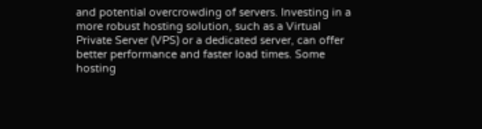and potential overcrowding of servers. Investing in a more robust hosting solution, such as a Virtual Private Server (VPS) or a dedicated server, can offer better performance and faster load times. Some hosting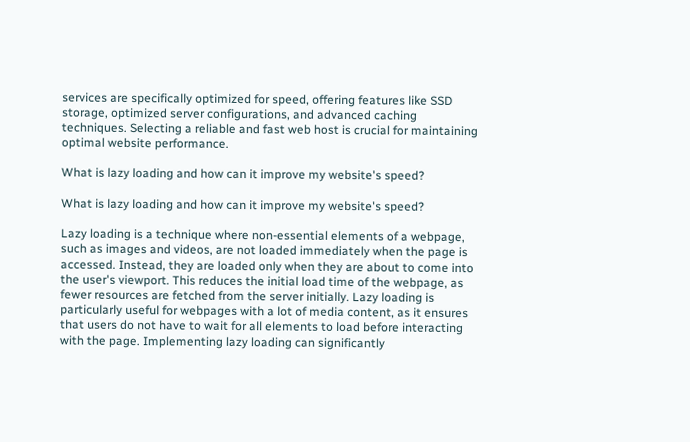services are specifically optimized for speed, offering features like SSD storage, optimized server configurations, and advanced caching techniques. Selecting a reliable and fast web host is crucial for maintaining optimal website performance.

What is lazy loading and how can it improve my website's speed?

What is lazy loading and how can it improve my website's speed?

Lazy loading is a technique where non-essential elements of a webpage, such as images and videos, are not loaded immediately when the page is accessed. Instead, they are loaded only when they are about to come into the user's viewport. This reduces the initial load time of the webpage, as fewer resources are fetched from the server initially. Lazy loading is particularly useful for webpages with a lot of media content, as it ensures that users do not have to wait for all elements to load before interacting with the page. Implementing lazy loading can significantly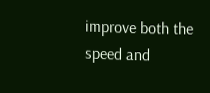improve both the speed and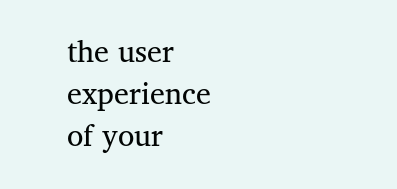the user experience of your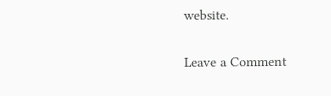website.

Leave a Comment